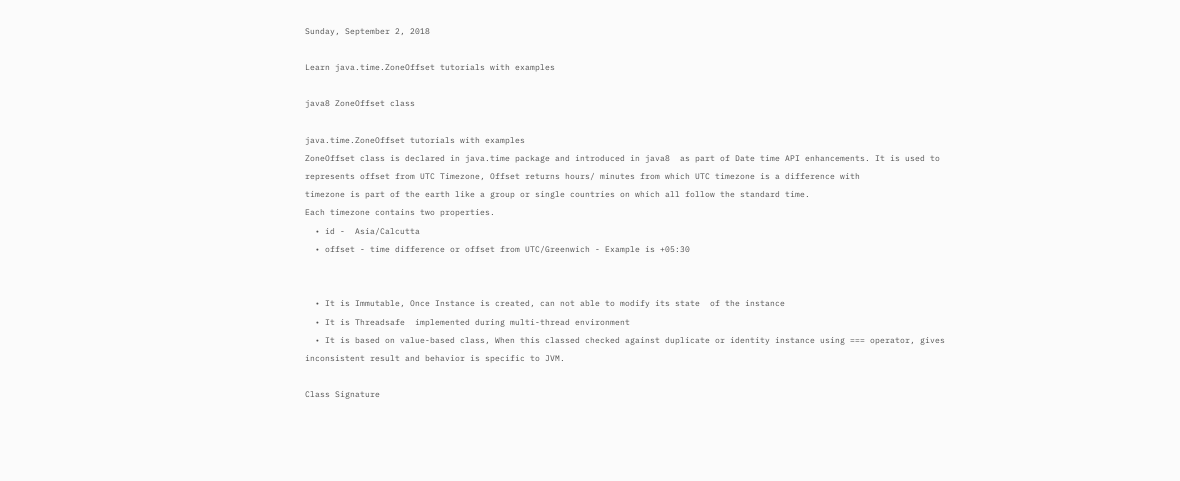Sunday, September 2, 2018

Learn java.time.ZoneOffset tutorials with examples

java8 ZoneOffset class

java.time.ZoneOffset tutorials with examples
ZoneOffset class is declared in java.time package and introduced in java8  as part of Date time API enhancements. It is used to represents offset from UTC Timezone, Offset returns hours/ minutes from which UTC timezone is a difference with
timezone is part of the earth like a group or single countries on which all follow the standard time.
Each timezone contains two properties.
  • id -  Asia/Calcutta
  • offset - time difference or offset from UTC/Greenwich - Example is +05:30


  • It is Immutable, Once Instance is created, can not able to modify its state  of the instance
  • It is Threadsafe  implemented during multi-thread environment
  • It is based on value-based class, When this classed checked against duplicate or identity instance using === operator, gives inconsistent result and behavior is specific to JVM.

Class Signature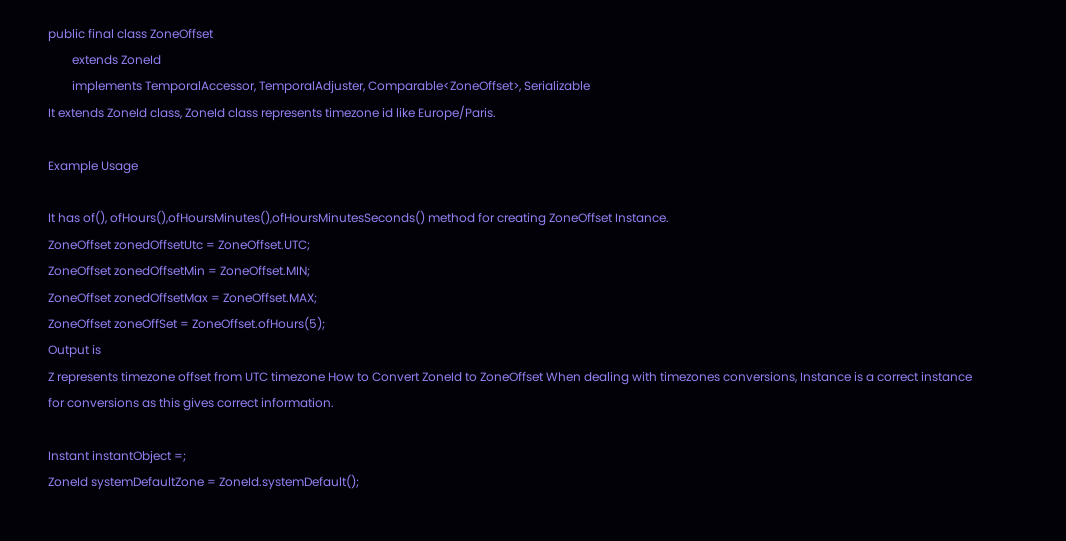public final class ZoneOffset
        extends ZoneId
        implements TemporalAccessor, TemporalAdjuster, Comparable<ZoneOffset>, Serializable
It extends ZoneId class, ZoneId class represents timezone id like Europe/Paris.

Example Usage

It has of(), ofHours(),ofHoursMinutes(),ofHoursMinutesSeconds() method for creating ZoneOffset Instance.
ZoneOffset zonedOffsetUtc = ZoneOffset.UTC;
ZoneOffset zonedOffsetMin = ZoneOffset.MIN;
ZoneOffset zonedOffsetMax = ZoneOffset.MAX;
ZoneOffset zoneOffSet = ZoneOffset.ofHours(5);
Output is
Z represents timezone offset from UTC timezone How to Convert ZoneId to ZoneOffset When dealing with timezones conversions, Instance is a correct instance for conversions as this gives correct information.

Instant instantObject =;
ZoneId systemDefaultZone = ZoneId.systemDefault();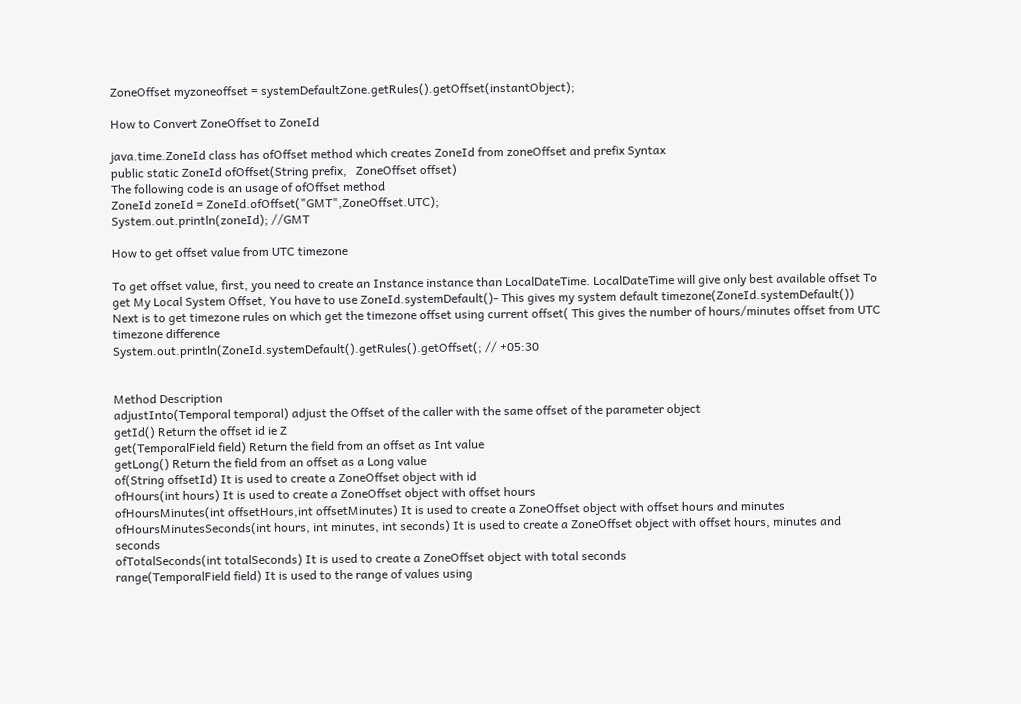ZoneOffset myzoneoffset = systemDefaultZone.getRules().getOffset(instantObject);

How to Convert ZoneOffset to ZoneId

java.time.ZoneId class has ofOffset method which creates ZoneId from zoneOffset and prefix Syntax
public static ZoneId ofOffset(String prefix,   ZoneOffset offset)
The following code is an usage of ofOffset method
ZoneId zoneId = ZoneId.ofOffset("GMT",ZoneOffset.UTC);
System.out.println(zoneId); //GMT

How to get offset value from UTC timezone

To get offset value, first, you need to create an Instance instance than LocalDateTime. LocalDateTime will give only best available offset To get My Local System Offset, You have to use ZoneId.systemDefault()- This gives my system default timezone(ZoneId.systemDefault()) Next is to get timezone rules on which get the timezone offset using current offset( This gives the number of hours/minutes offset from UTC timezone difference
System.out.println(ZoneId.systemDefault().getRules().getOffset(; // +05:30


Method Description
adjustInto(Temporal temporal) adjust the Offset of the caller with the same offset of the parameter object
getId() Return the offset id ie Z
get(TemporalField field) Return the field from an offset as Int value
getLong() Return the field from an offset as a Long value
of(String offsetId) It is used to create a ZoneOffset object with id
ofHours(int hours) It is used to create a ZoneOffset object with offset hours
ofHoursMinutes(int offsetHours,int offsetMinutes) It is used to create a ZoneOffset object with offset hours and minutes
ofHoursMinutesSeconds(int hours, int minutes, int seconds) It is used to create a ZoneOffset object with offset hours, minutes and seconds
ofTotalSeconds(int totalSeconds) It is used to create a ZoneOffset object with total seconds
range(TemporalField field) It is used to the range of values using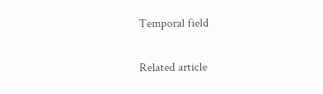Temporal field

Related article